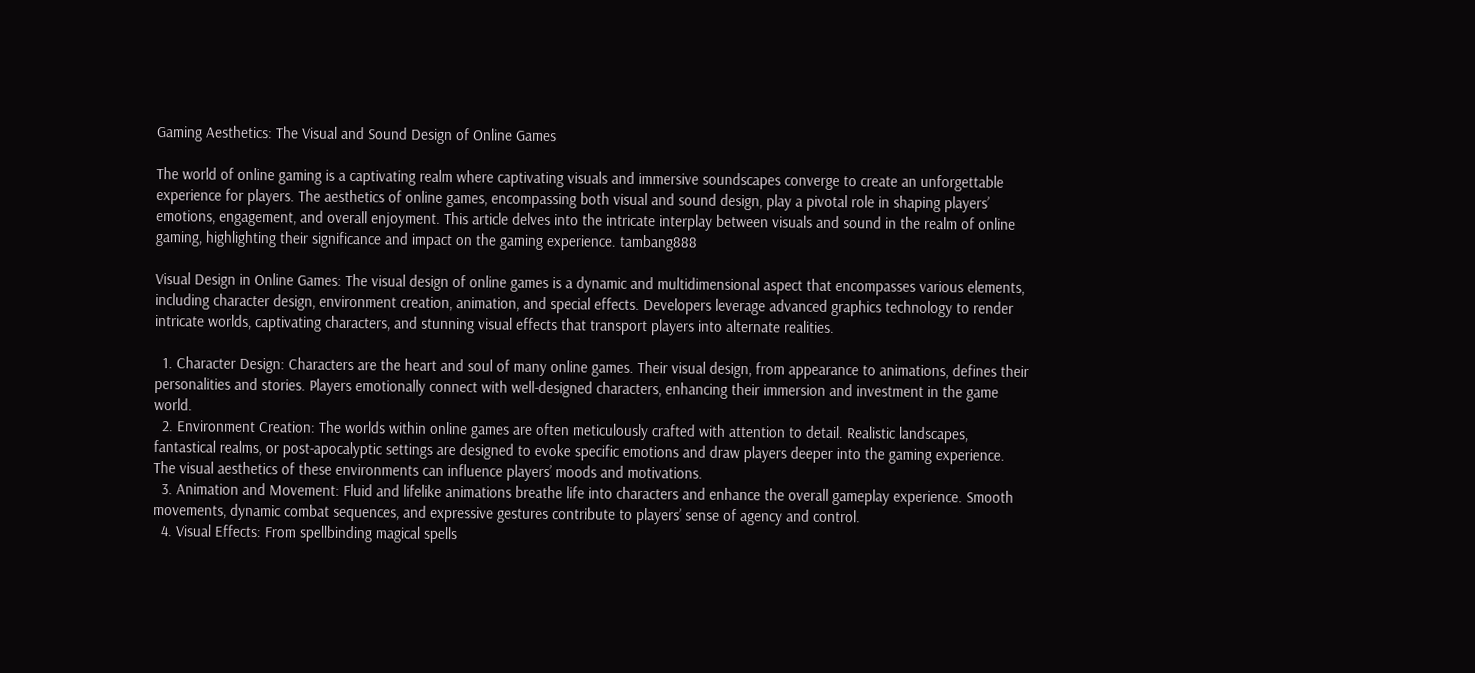Gaming Aesthetics: The Visual and Sound Design of Online Games

The world of online gaming is a captivating realm where captivating visuals and immersive soundscapes converge to create an unforgettable experience for players. The aesthetics of online games, encompassing both visual and sound design, play a pivotal role in shaping players’ emotions, engagement, and overall enjoyment. This article delves into the intricate interplay between visuals and sound in the realm of online gaming, highlighting their significance and impact on the gaming experience. tambang888

Visual Design in Online Games: The visual design of online games is a dynamic and multidimensional aspect that encompasses various elements, including character design, environment creation, animation, and special effects. Developers leverage advanced graphics technology to render intricate worlds, captivating characters, and stunning visual effects that transport players into alternate realities.

  1. Character Design: Characters are the heart and soul of many online games. Their visual design, from appearance to animations, defines their personalities and stories. Players emotionally connect with well-designed characters, enhancing their immersion and investment in the game world.
  2. Environment Creation: The worlds within online games are often meticulously crafted with attention to detail. Realistic landscapes, fantastical realms, or post-apocalyptic settings are designed to evoke specific emotions and draw players deeper into the gaming experience. The visual aesthetics of these environments can influence players’ moods and motivations.
  3. Animation and Movement: Fluid and lifelike animations breathe life into characters and enhance the overall gameplay experience. Smooth movements, dynamic combat sequences, and expressive gestures contribute to players’ sense of agency and control.
  4. Visual Effects: From spellbinding magical spells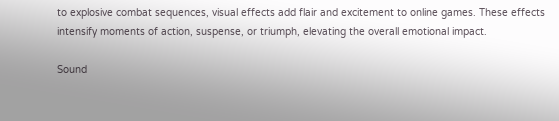to explosive combat sequences, visual effects add flair and excitement to online games. These effects intensify moments of action, suspense, or triumph, elevating the overall emotional impact.

Sound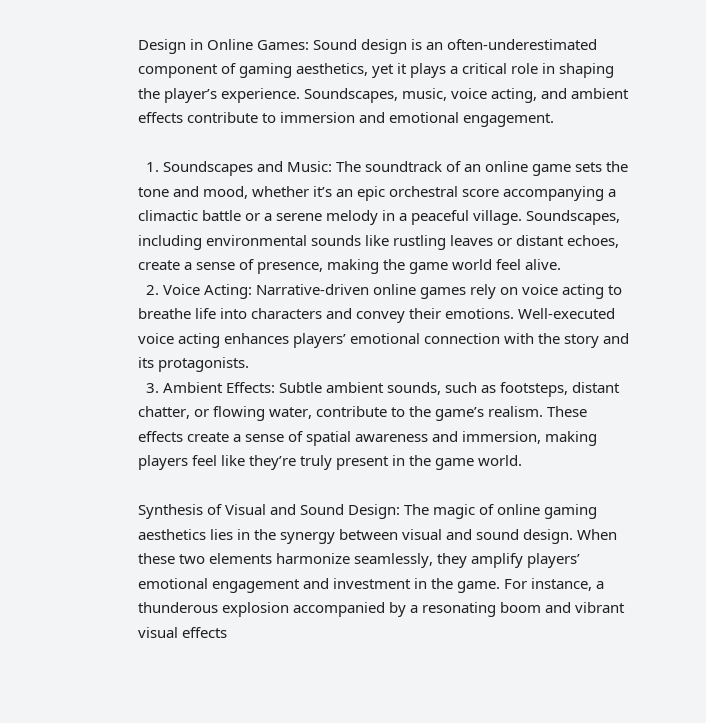Design in Online Games: Sound design is an often-underestimated component of gaming aesthetics, yet it plays a critical role in shaping the player’s experience. Soundscapes, music, voice acting, and ambient effects contribute to immersion and emotional engagement.

  1. Soundscapes and Music: The soundtrack of an online game sets the tone and mood, whether it’s an epic orchestral score accompanying a climactic battle or a serene melody in a peaceful village. Soundscapes, including environmental sounds like rustling leaves or distant echoes, create a sense of presence, making the game world feel alive.
  2. Voice Acting: Narrative-driven online games rely on voice acting to breathe life into characters and convey their emotions. Well-executed voice acting enhances players’ emotional connection with the story and its protagonists.
  3. Ambient Effects: Subtle ambient sounds, such as footsteps, distant chatter, or flowing water, contribute to the game’s realism. These effects create a sense of spatial awareness and immersion, making players feel like they’re truly present in the game world.

Synthesis of Visual and Sound Design: The magic of online gaming aesthetics lies in the synergy between visual and sound design. When these two elements harmonize seamlessly, they amplify players’ emotional engagement and investment in the game. For instance, a thunderous explosion accompanied by a resonating boom and vibrant visual effects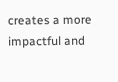creates a more impactful and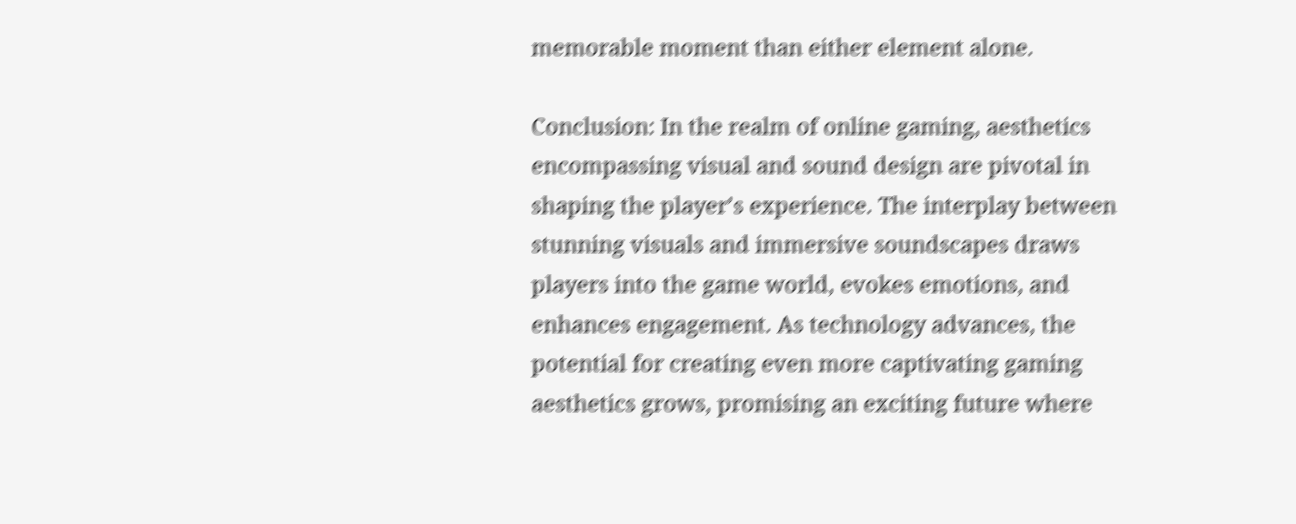memorable moment than either element alone.

Conclusion: In the realm of online gaming, aesthetics encompassing visual and sound design are pivotal in shaping the player’s experience. The interplay between stunning visuals and immersive soundscapes draws players into the game world, evokes emotions, and enhances engagement. As technology advances, the potential for creating even more captivating gaming aesthetics grows, promising an exciting future where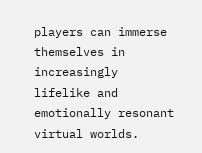players can immerse themselves in increasingly lifelike and emotionally resonant virtual worlds.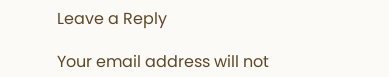Leave a Reply

Your email address will not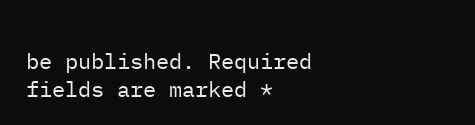be published. Required fields are marked *